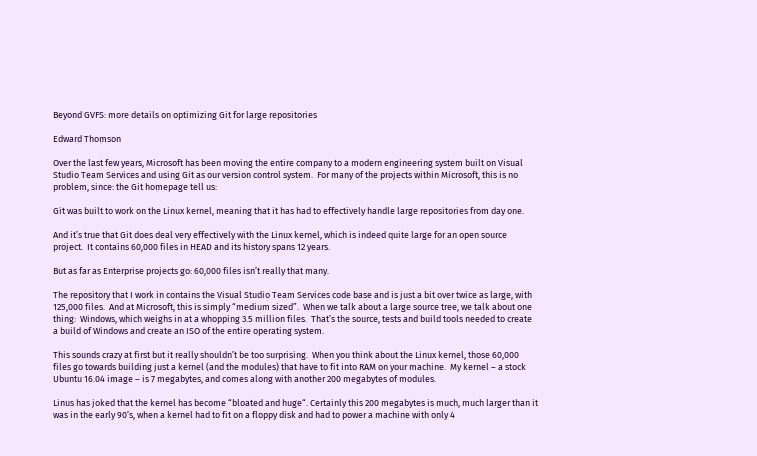Beyond GVFS: more details on optimizing Git for large repositories

Edward Thomson

Over the last few years, Microsoft has been moving the entire company to a modern engineering system built on Visual Studio Team Services and using Git as our version control system.  For many of the projects within Microsoft, this is no problem, since: the Git homepage tell us:

Git was built to work on the Linux kernel, meaning that it has had to effectively handle large repositories from day one.

And it’s true that Git does deal very effectively with the Linux kernel, which is indeed quite large for an open source project.  It contains 60,000 files in HEAD and its history spans 12 years.

But as far as Enterprise projects go: 60,000 files isn’t really that many.

The repository that I work in contains the Visual Studio Team Services code base and is just a bit over twice as large, with 125,000 files.  And at Microsoft, this is simply “medium sized”.  When we talk about a large source tree, we talk about one thing:  Windows, which weighs in at a whopping 3.5 million files.  That’s the source, tests and build tools needed to create a build of Windows and create an ISO of the entire operating system.

This sounds crazy at first but it really shouldn’t be too surprising.  When you think about the Linux kernel, those 60,000 files go towards building just a kernel (and the modules) that have to fit into RAM on your machine.  My kernel – a stock Ubuntu 16.04 image – is 7 megabytes, and comes along with another 200 megabytes of modules.

Linus has joked that the kernel has become “bloated and huge“. Certainly this 200 megabytes is much, much larger than it was in the early 90’s, when a kernel had to fit on a floppy disk and had to power a machine with only 4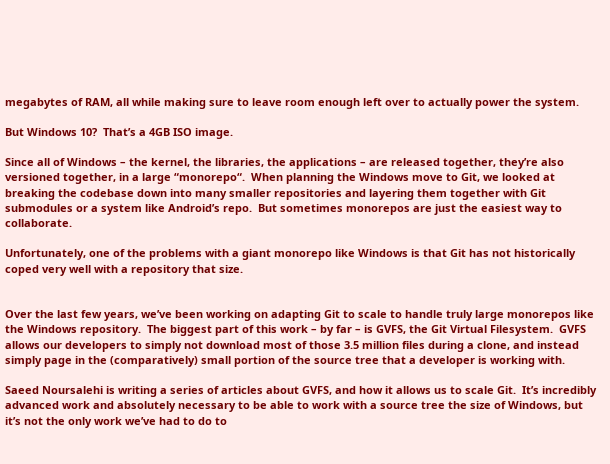megabytes of RAM, all while making sure to leave room enough left over to actually power the system.

But Windows 10?  That’s a 4GB ISO image.

Since all of Windows – the kernel, the libraries, the applications – are released together, they’re also versioned together, in a large “monorepo“.  When planning the Windows move to Git, we looked at breaking the codebase down into many smaller repositories and layering them together with Git submodules or a system like Android’s repo.  But sometimes monorepos are just the easiest way to collaborate.

Unfortunately, one of the problems with a giant monorepo like Windows is that Git has not historically coped very well with a repository that size.


Over the last few years, we’ve been working on adapting Git to scale to handle truly large monorepos like the Windows repository.  The biggest part of this work – by far – is GVFS, the Git Virtual Filesystem.  GVFS allows our developers to simply not download most of those 3.5 million files during a clone, and instead simply page in the (comparatively) small portion of the source tree that a developer is working with.

Saeed Noursalehi is writing a series of articles about GVFS, and how it allows us to scale Git.  It’s incredibly advanced work and absolutely necessary to be able to work with a source tree the size of Windows, but it’s not the only work we’ve had to do to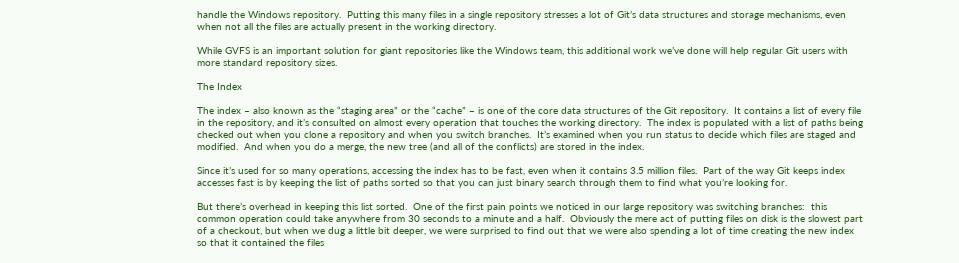handle the Windows repository.  Putting this many files in a single repository stresses a lot of Git’s data structures and storage mechanisms, even when not all the files are actually present in the working directory.

While GVFS is an important solution for giant repositories like the Windows team, this additional work we’ve done will help regular Git users with more standard repository sizes.

The Index

The index – also known as the “staging area” or the “cache” – is one of the core data structures of the Git repository.  It contains a list of every file in the repository, and it’s consulted on almost every operation that touches the working directory.  The index is populated with a list of paths being checked out when you clone a repository and when you switch branches.  It’s examined when you run status to decide which files are staged and modified.  And when you do a merge, the new tree (and all of the conflicts) are stored in the index.

Since it’s used for so many operations, accessing the index has to be fast, even when it contains 3.5 million files.  Part of the way Git keeps index accesses fast is by keeping the list of paths sorted so that you can just binary search through them to find what you’re looking for.

But there’s overhead in keeping this list sorted.  One of the first pain points we noticed in our large repository was switching branches:  this common operation could take anywhere from 30 seconds to a minute and a half.  Obviously the mere act of putting files on disk is the slowest part of a checkout, but when we dug a little bit deeper, we were surprised to find out that we were also spending a lot of time creating the new index so that it contained the files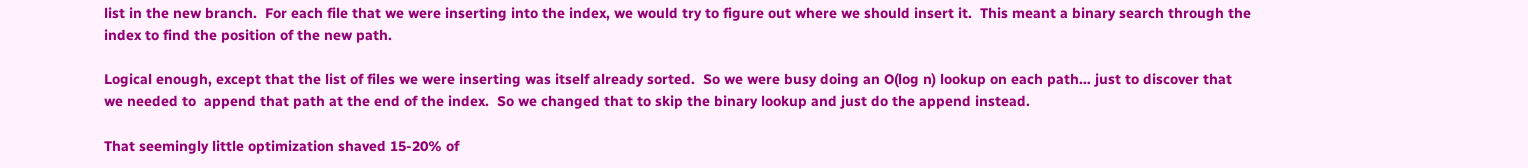list in the new branch.  For each file that we were inserting into the index, we would try to figure out where we should insert it.  This meant a binary search through the index to find the position of the new path.

Logical enough, except that the list of files we were inserting was itself already sorted.  So we were busy doing an O(log n) lookup on each path… just to discover that we needed to  append that path at the end of the index.  So we changed that to skip the binary lookup and just do the append instead.

That seemingly little optimization shaved 15-20% of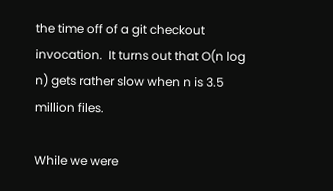the time off of a git checkout invocation.  It turns out that O(n log n) gets rather slow when n is 3.5 million files.

While we were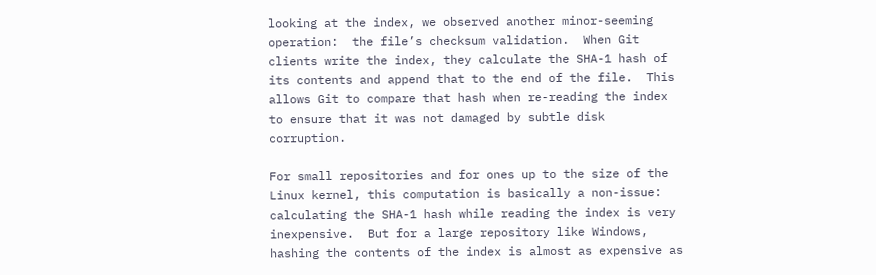looking at the index, we observed another minor-seeming operation:  the file’s checksum validation.  When Git clients write the index, they calculate the SHA-1 hash of its contents and append that to the end of the file.  This allows Git to compare that hash when re-reading the index to ensure that it was not damaged by subtle disk corruption.

For small repositories and for ones up to the size of the Linux kernel, this computation is basically a non-issue:  calculating the SHA-1 hash while reading the index is very inexpensive.  But for a large repository like Windows, hashing the contents of the index is almost as expensive as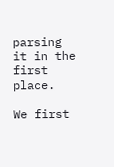parsing it in the first place.

We first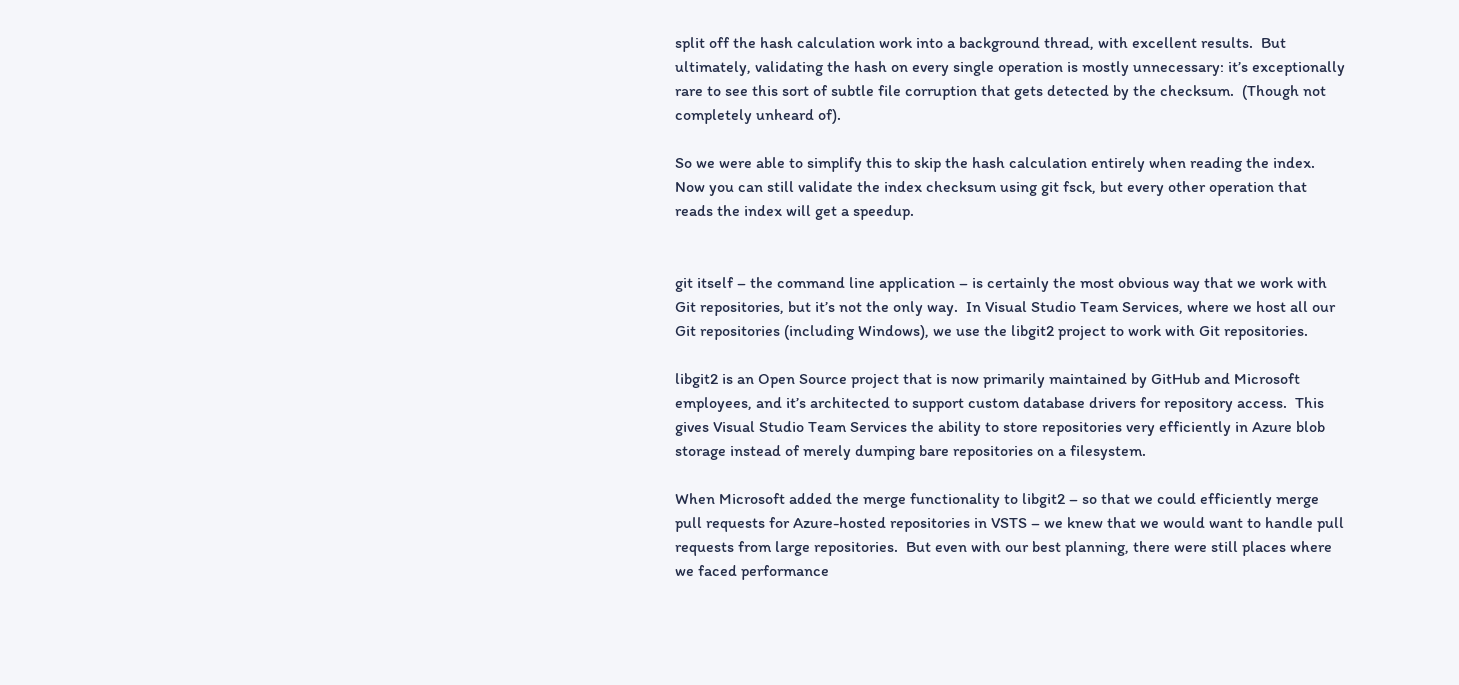split off the hash calculation work into a background thread, with excellent results.  But ultimately, validating the hash on every single operation is mostly unnecessary: it’s exceptionally rare to see this sort of subtle file corruption that gets detected by the checksum.  (Though not completely unheard of).

So we were able to simplify this to skip the hash calculation entirely when reading the index.  Now you can still validate the index checksum using git fsck, but every other operation that reads the index will get a speedup.


git itself – the command line application – is certainly the most obvious way that we work with Git repositories, but it’s not the only way.  In Visual Studio Team Services, where we host all our Git repositories (including Windows), we use the libgit2 project to work with Git repositories.

libgit2 is an Open Source project that is now primarily maintained by GitHub and Microsoft employees, and it’s architected to support custom database drivers for repository access.  This gives Visual Studio Team Services the ability to store repositories very efficiently in Azure blob storage instead of merely dumping bare repositories on a filesystem.

When Microsoft added the merge functionality to libgit2 – so that we could efficiently merge pull requests for Azure-hosted repositories in VSTS – we knew that we would want to handle pull requests from large repositories.  But even with our best planning, there were still places where we faced performance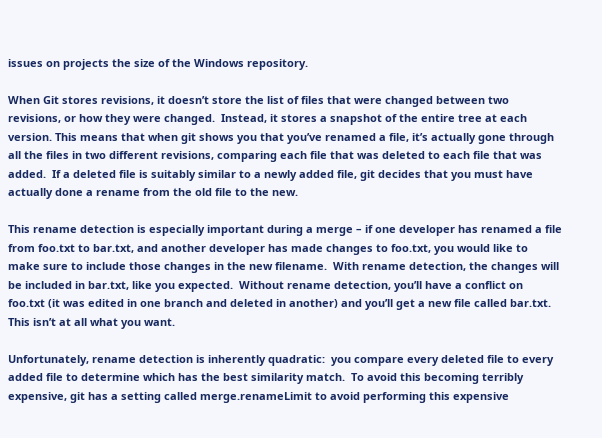issues on projects the size of the Windows repository.

When Git stores revisions, it doesn’t store the list of files that were changed between two revisions, or how they were changed.  Instead, it stores a snapshot of the entire tree at each version. This means that when git shows you that you’ve renamed a file, it’s actually gone through all the files in two different revisions, comparing each file that was deleted to each file that was added.  If a deleted file is suitably similar to a newly added file, git decides that you must have actually done a rename from the old file to the new.

This rename detection is especially important during a merge – if one developer has renamed a file from foo.txt to bar.txt, and another developer has made changes to foo.txt, you would like to make sure to include those changes in the new filename.  With rename detection, the changes will be included in bar.txt, like you expected.  Without rename detection, you’ll have a conflict on foo.txt (it was edited in one branch and deleted in another) and you’ll get a new file called bar.txt.  This isn’t at all what you want.

Unfortunately, rename detection is inherently quadratic:  you compare every deleted file to every added file to determine which has the best similarity match.  To avoid this becoming terribly expensive, git has a setting called merge.renameLimit to avoid performing this expensive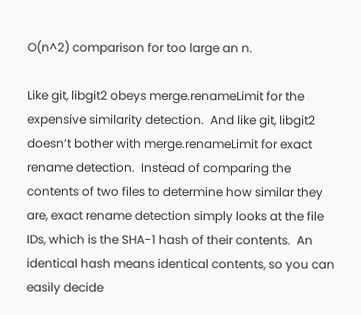O(n^2) comparison for too large an n.

Like git, libgit2 obeys merge.renameLimit for the expensive similarity detection.  And like git, libgit2 doesn’t bother with merge.renameLimit for exact rename detection.  Instead of comparing the contents of two files to determine how similar they are, exact rename detection simply looks at the file IDs, which is the SHA-1 hash of their contents.  An identical hash means identical contents, so you can easily decide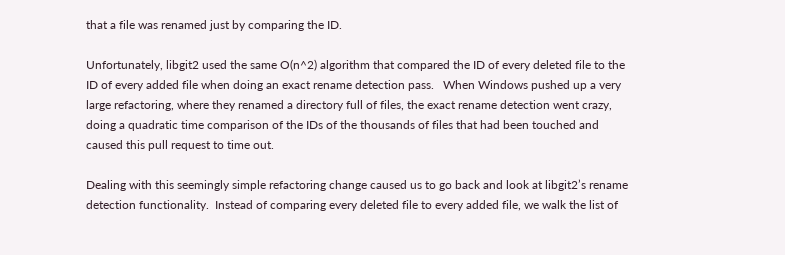that a file was renamed just by comparing the ID.

Unfortunately, libgit2 used the same O(n^2) algorithm that compared the ID of every deleted file to the ID of every added file when doing an exact rename detection pass.   When Windows pushed up a very large refactoring, where they renamed a directory full of files, the exact rename detection went crazy, doing a quadratic time comparison of the IDs of the thousands of files that had been touched and caused this pull request to time out.

Dealing with this seemingly simple refactoring change caused us to go back and look at libgit2’s rename detection functionality.  Instead of comparing every deleted file to every added file, we walk the list of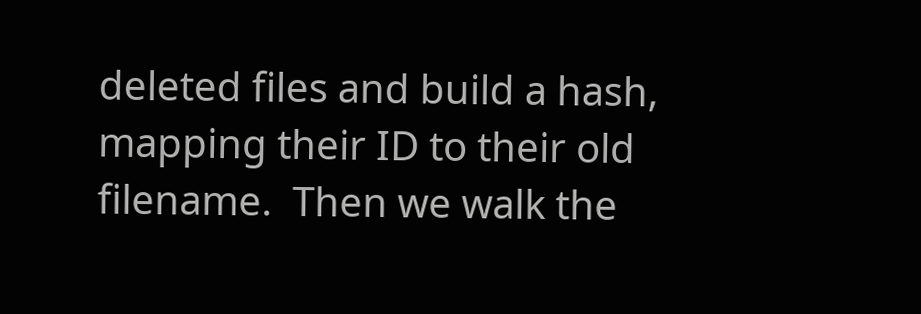deleted files and build a hash, mapping their ID to their old filename.  Then we walk the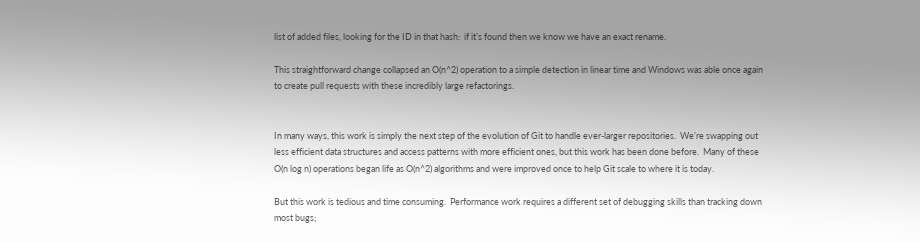list of added files, looking for the ID in that hash:  if it’s found then we know we have an exact rename.

This straightforward change collapsed an O(n^2) operation to a simple detection in linear time and Windows was able once again to create pull requests with these incredibly large refactorings.


In many ways, this work is simply the next step of the evolution of Git to handle ever-larger repositories.  We’re swapping out less efficient data structures and access patterns with more efficient ones, but this work has been done before.  Many of these O(n log n) operations began life as O(n^2) algorithms and were improved once to help Git scale to where it is today.

But this work is tedious and time consuming.  Performance work requires a different set of debugging skills than tracking down most bugs;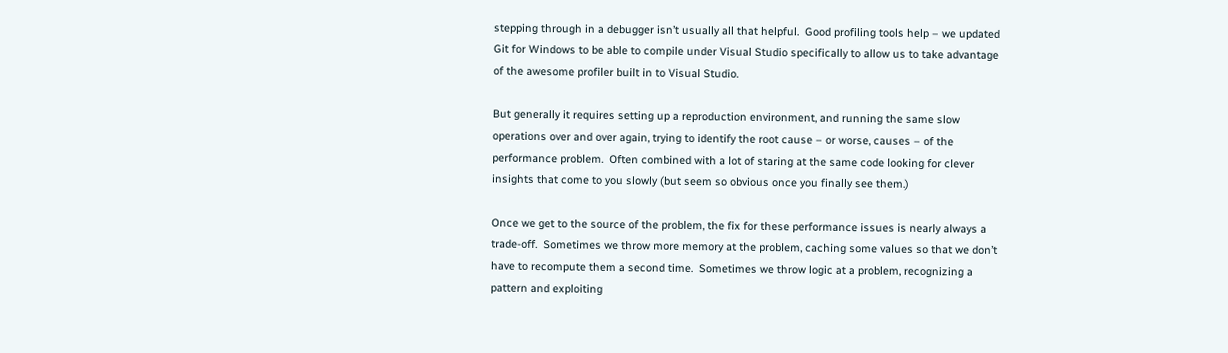stepping through in a debugger isn’t usually all that helpful.  Good profiling tools help – we updated Git for Windows to be able to compile under Visual Studio specifically to allow us to take advantage of the awesome profiler built in to Visual Studio.

But generally it requires setting up a reproduction environment, and running the same slow operations over and over again, trying to identify the root cause – or worse, causes – of the performance problem.  Often combined with a lot of staring at the same code looking for clever insights that come to you slowly (but seem so obvious once you finally see them.)

Once we get to the source of the problem, the fix for these performance issues is nearly always a trade-off.  Sometimes we throw more memory at the problem, caching some values so that we don’t have to recompute them a second time.  Sometimes we throw logic at a problem, recognizing a pattern and exploiting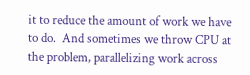it to reduce the amount of work we have to do.  And sometimes we throw CPU at the problem, parallelizing work across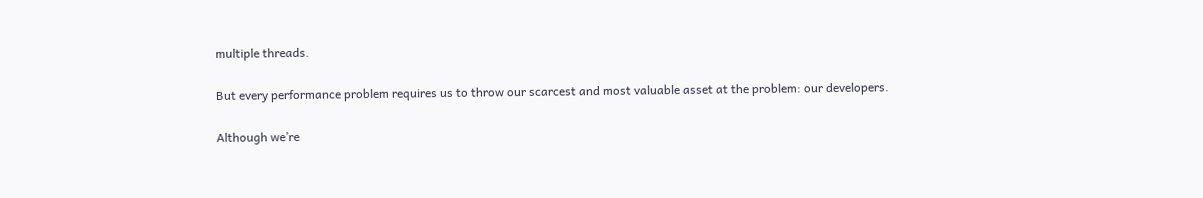multiple threads.

But every performance problem requires us to throw our scarcest and most valuable asset at the problem: our developers.

Although we’re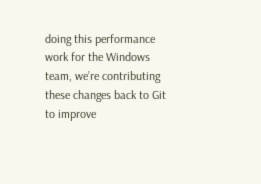doing this performance work for the Windows team, we’re contributing these changes back to Git to improve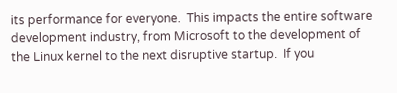its performance for everyone.  This impacts the entire software development industry, from Microsoft to the development of the Linux kernel to the next disruptive startup.  If you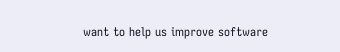want to help us improve software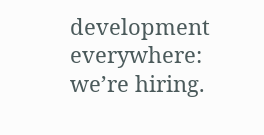development everywhere:  we’re hiring.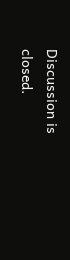Discussion is closed.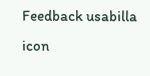Feedback usabilla icon